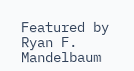Featured by Ryan F. Mandelbaum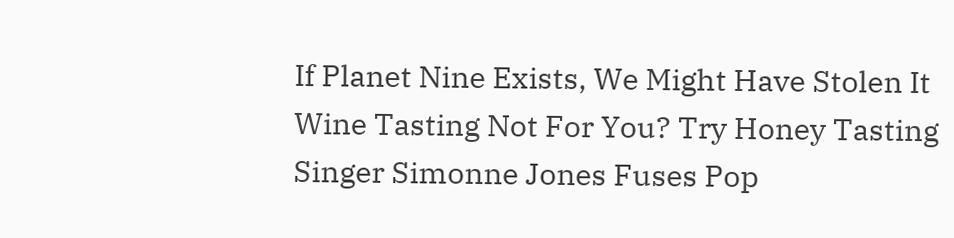If Planet Nine Exists, We Might Have Stolen It
Wine Tasting Not For You? Try Honey Tasting
Singer Simonne Jones Fuses Pop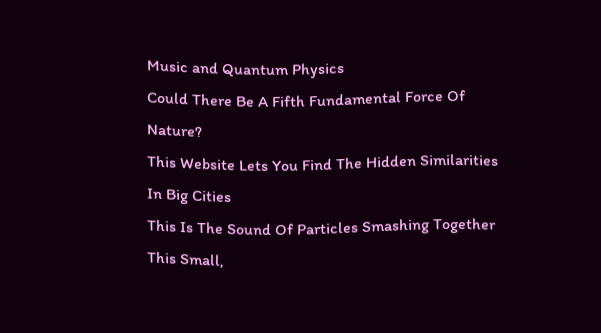Music and Quantum Physics
Could There Be A Fifth Fundamental Force Of Nature?
This Website Lets You Find The Hidden Similarities In Big Cities
This Is The Sound Of Particles Smashing Together
This Small,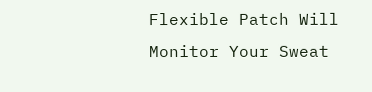Flexible Patch Will Monitor Your Sweat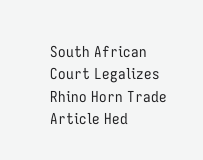South African Court Legalizes Rhino Horn Trade
Article Hed